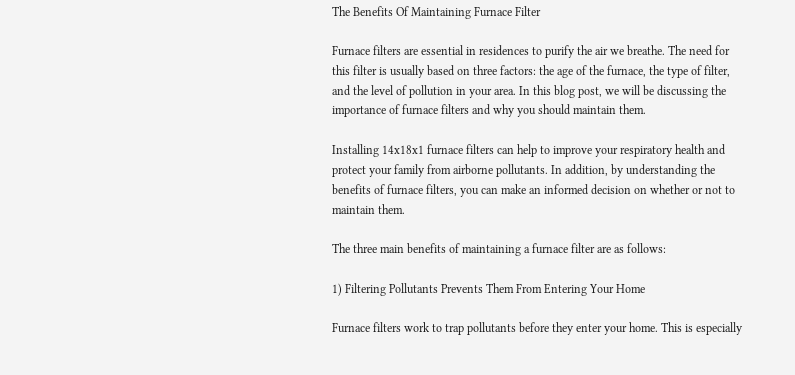The Benefits Of Maintaining Furnace Filter

Furnace filters are essential in residences to purify the air we breathe. The need for this filter is usually based on three factors: the age of the furnace, the type of filter, and the level of pollution in your area. In this blog post, we will be discussing the importance of furnace filters and why you should maintain them.

Installing 14x18x1 furnace filters can help to improve your respiratory health and protect your family from airborne pollutants. In addition, by understanding the benefits of furnace filters, you can make an informed decision on whether or not to maintain them.

The three main benefits of maintaining a furnace filter are as follows:

1) Filtering Pollutants Prevents Them From Entering Your Home

Furnace filters work to trap pollutants before they enter your home. This is especially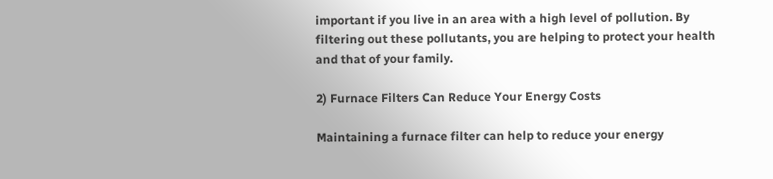important if you live in an area with a high level of pollution. By filtering out these pollutants, you are helping to protect your health and that of your family.

2) Furnace Filters Can Reduce Your Energy Costs

Maintaining a furnace filter can help to reduce your energy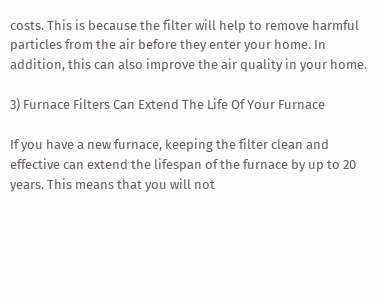costs. This is because the filter will help to remove harmful particles from the air before they enter your home. In addition, this can also improve the air quality in your home.

3) Furnace Filters Can Extend The Life Of Your Furnace

If you have a new furnace, keeping the filter clean and effective can extend the lifespan of the furnace by up to 20 years. This means that you will not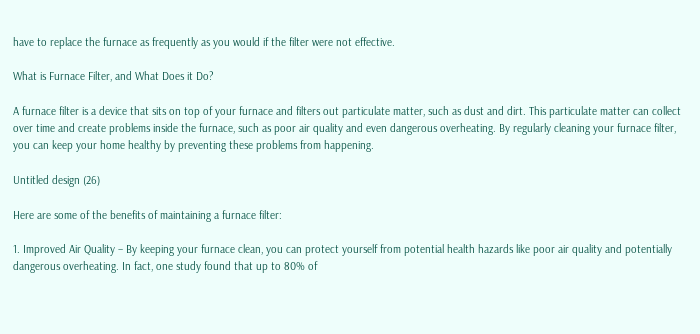have to replace the furnace as frequently as you would if the filter were not effective.

What is Furnace Filter, and What Does it Do?

A furnace filter is a device that sits on top of your furnace and filters out particulate matter, such as dust and dirt. This particulate matter can collect over time and create problems inside the furnace, such as poor air quality and even dangerous overheating. By regularly cleaning your furnace filter, you can keep your home healthy by preventing these problems from happening.

Untitled design (26)

Here are some of the benefits of maintaining a furnace filter:

1. Improved Air Quality – By keeping your furnace clean, you can protect yourself from potential health hazards like poor air quality and potentially dangerous overheating. In fact, one study found that up to 80% of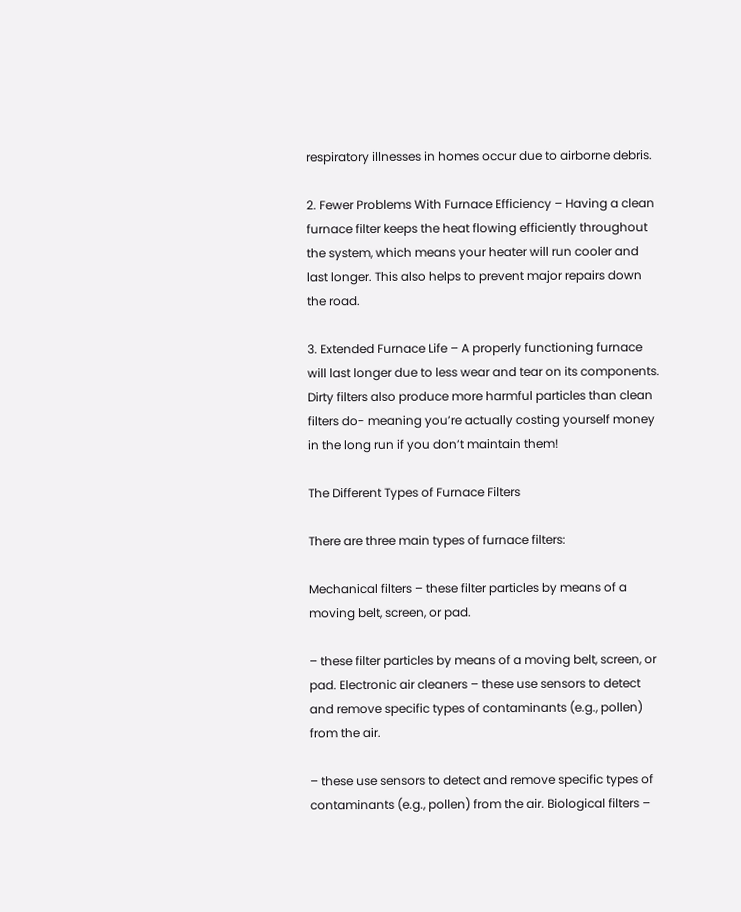respiratory illnesses in homes occur due to airborne debris.

2. Fewer Problems With Furnace Efficiency – Having a clean furnace filter keeps the heat flowing efficiently throughout the system, which means your heater will run cooler and last longer. This also helps to prevent major repairs down the road.

3. Extended Furnace Life – A properly functioning furnace will last longer due to less wear and tear on its components. Dirty filters also produce more harmful particles than clean filters do- meaning you’re actually costing yourself money in the long run if you don’t maintain them!

The Different Types of Furnace Filters

There are three main types of furnace filters:

Mechanical filters – these filter particles by means of a moving belt, screen, or pad.

– these filter particles by means of a moving belt, screen, or pad. Electronic air cleaners – these use sensors to detect and remove specific types of contaminants (e.g., pollen) from the air.

– these use sensors to detect and remove specific types of contaminants (e.g., pollen) from the air. Biological filters –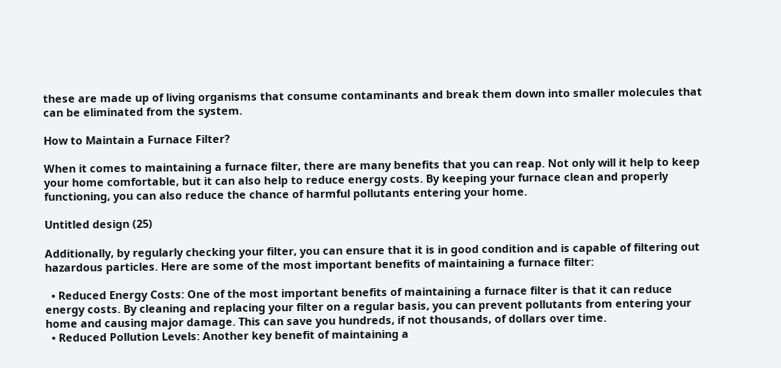these are made up of living organisms that consume contaminants and break them down into smaller molecules that can be eliminated from the system.

How to Maintain a Furnace Filter?

When it comes to maintaining a furnace filter, there are many benefits that you can reap. Not only will it help to keep your home comfortable, but it can also help to reduce energy costs. By keeping your furnace clean and properly functioning, you can also reduce the chance of harmful pollutants entering your home.

Untitled design (25)

Additionally, by regularly checking your filter, you can ensure that it is in good condition and is capable of filtering out hazardous particles. Here are some of the most important benefits of maintaining a furnace filter:

  • Reduced Energy Costs: One of the most important benefits of maintaining a furnace filter is that it can reduce energy costs. By cleaning and replacing your filter on a regular basis, you can prevent pollutants from entering your home and causing major damage. This can save you hundreds, if not thousands, of dollars over time.
  • Reduced Pollution Levels: Another key benefit of maintaining a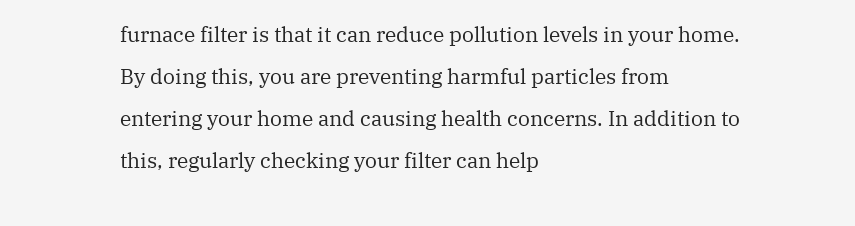furnace filter is that it can reduce pollution levels in your home. By doing this, you are preventing harmful particles from entering your home and causing health concerns. In addition to this, regularly checking your filter can help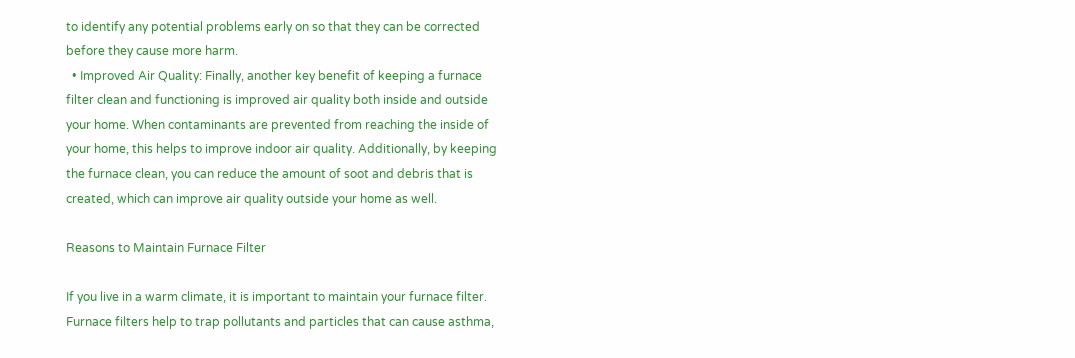to identify any potential problems early on so that they can be corrected before they cause more harm.
  • Improved Air Quality: Finally, another key benefit of keeping a furnace filter clean and functioning is improved air quality both inside and outside your home. When contaminants are prevented from reaching the inside of your home, this helps to improve indoor air quality. Additionally, by keeping the furnace clean, you can reduce the amount of soot and debris that is created, which can improve air quality outside your home as well.

Reasons to Maintain Furnace Filter

If you live in a warm climate, it is important to maintain your furnace filter. Furnace filters help to trap pollutants and particles that can cause asthma,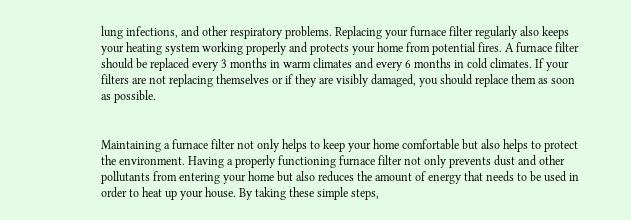lung infections, and other respiratory problems. Replacing your furnace filter regularly also keeps your heating system working properly and protects your home from potential fires. A furnace filter should be replaced every 3 months in warm climates and every 6 months in cold climates. If your filters are not replacing themselves or if they are visibly damaged, you should replace them as soon as possible.


Maintaining a furnace filter not only helps to keep your home comfortable but also helps to protect the environment. Having a properly functioning furnace filter not only prevents dust and other pollutants from entering your home but also reduces the amount of energy that needs to be used in order to heat up your house. By taking these simple steps,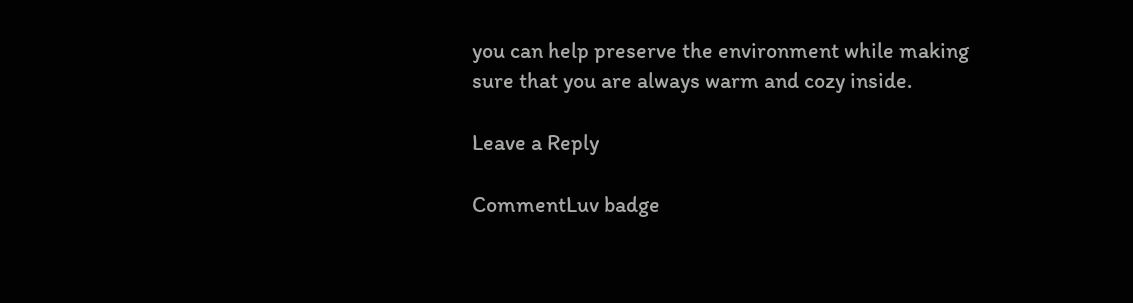you can help preserve the environment while making sure that you are always warm and cozy inside.

Leave a Reply

CommentLuv badge